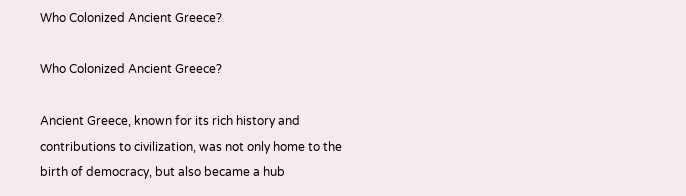Who Colonized Ancient Greece?

Who Colonized Ancient Greece?

Ancient Greece, known for its rich history and contributions to civilization, was not only home to the birth of democracy, but also became a hub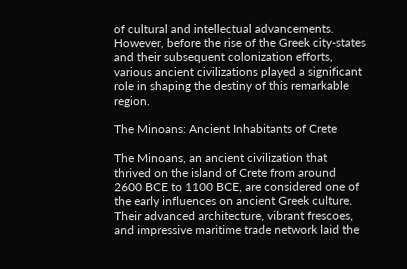of cultural and intellectual advancements. However, before the rise of the Greek city-states and their subsequent colonization efforts, various ancient civilizations played a significant role in shaping the destiny of this remarkable region.

The Minoans: Ancient Inhabitants of Crete

The Minoans, an ancient civilization that thrived on the island of Crete from around 2600 BCE to 1100 BCE, are considered one of the early influences on ancient Greek culture. Their advanced architecture, vibrant frescoes, and impressive maritime trade network laid the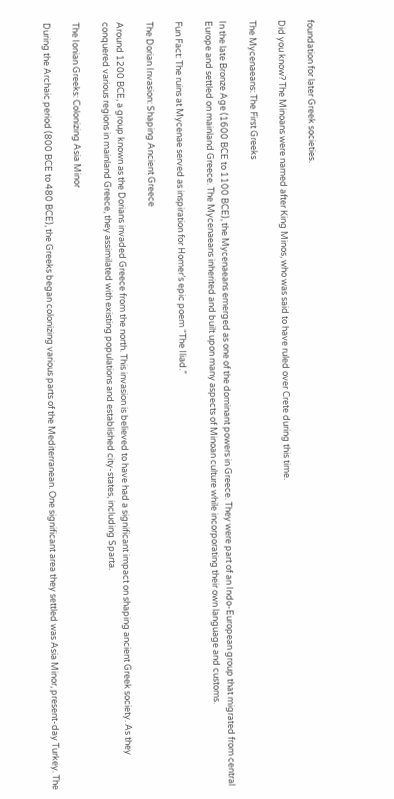foundation for later Greek societies.

Did you know? The Minoans were named after King Minos, who was said to have ruled over Crete during this time.

The Mycenaeans: The First Greeks

In the late Bronze Age (1600 BCE to 1100 BCE), the Mycenaeans emerged as one of the dominant powers in Greece. They were part of an Indo-European group that migrated from central Europe and settled on mainland Greece. The Mycenaeans inherited and built upon many aspects of Minoan culture while incorporating their own language and customs.

Fun Fact: The ruins at Mycenae served as inspiration for Homer’s epic poem “The Iliad.”

The Dorian Invasion: Shaping Ancient Greece

Around 1200 BCE, a group known as the Dorians invaded Greece from the north. This invasion is believed to have had a significant impact on shaping ancient Greek society. As they conquered various regions in mainland Greece, they assimilated with existing populations and established city-states, including Sparta.

The Ionian Greeks: Colonizing Asia Minor

During the Archaic period (800 BCE to 480 BCE), the Greeks began colonizing various parts of the Mediterranean. One significant area they settled was Asia Minor, present-day Turkey. The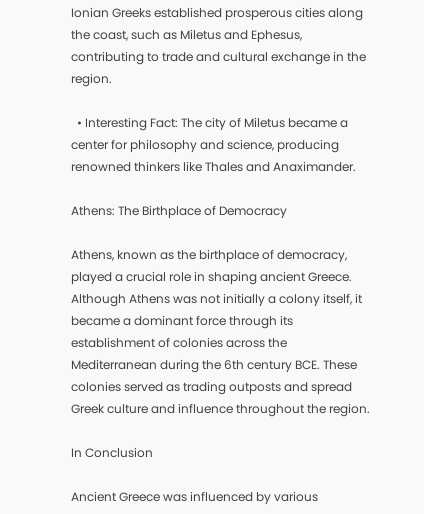Ionian Greeks established prosperous cities along the coast, such as Miletus and Ephesus, contributing to trade and cultural exchange in the region.

  • Interesting Fact: The city of Miletus became a center for philosophy and science, producing renowned thinkers like Thales and Anaximander.

Athens: The Birthplace of Democracy

Athens, known as the birthplace of democracy, played a crucial role in shaping ancient Greece. Although Athens was not initially a colony itself, it became a dominant force through its establishment of colonies across the Mediterranean during the 6th century BCE. These colonies served as trading outposts and spread Greek culture and influence throughout the region.

In Conclusion

Ancient Greece was influenced by various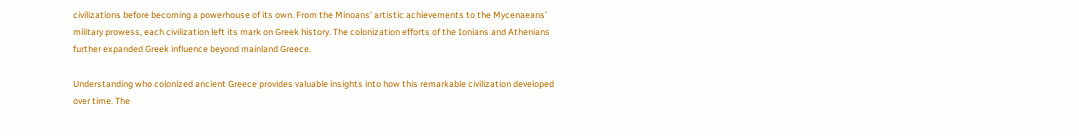civilizations before becoming a powerhouse of its own. From the Minoans’ artistic achievements to the Mycenaeans’ military prowess, each civilization left its mark on Greek history. The colonization efforts of the Ionians and Athenians further expanded Greek influence beyond mainland Greece.

Understanding who colonized ancient Greece provides valuable insights into how this remarkable civilization developed over time. The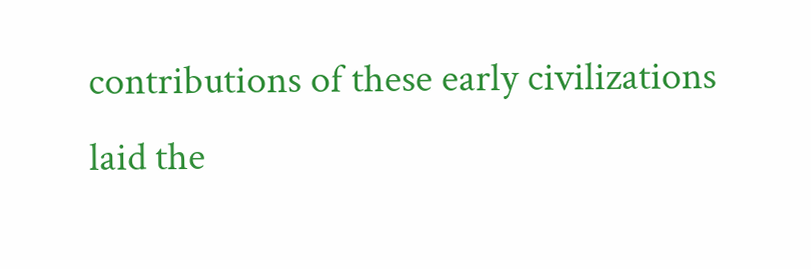contributions of these early civilizations laid the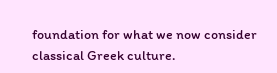foundation for what we now consider classical Greek culture.